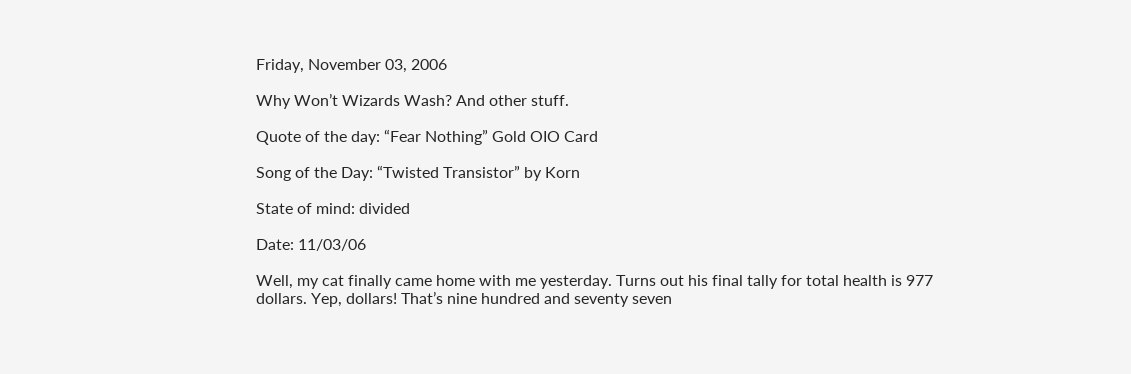Friday, November 03, 2006

Why Won’t Wizards Wash? And other stuff.

Quote of the day: “Fear Nothing” Gold OIO Card

Song of the Day: “Twisted Transistor” by Korn

State of mind: divided

Date: 11/03/06

Well, my cat finally came home with me yesterday. Turns out his final tally for total health is 977 dollars. Yep, dollars! That’s nine hundred and seventy seven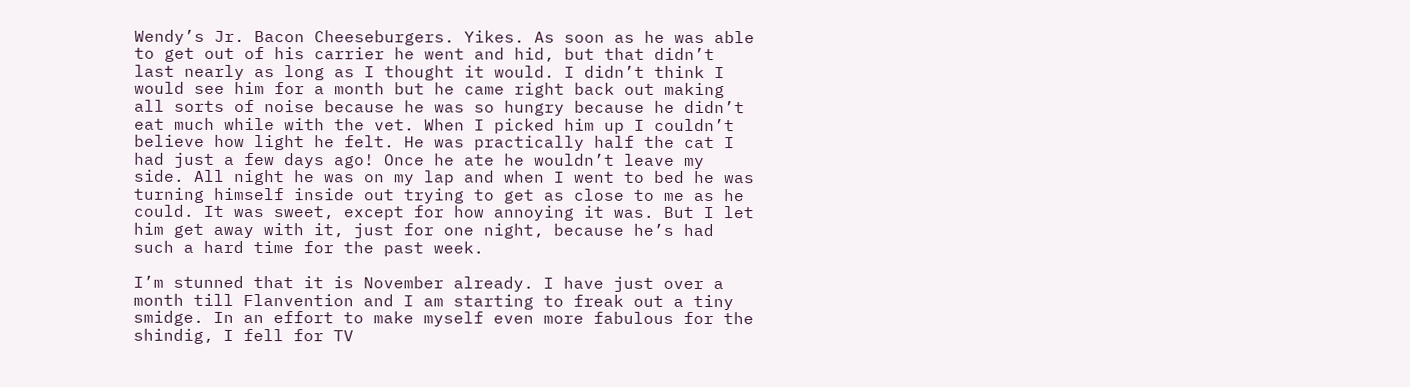Wendy’s Jr. Bacon Cheeseburgers. Yikes. As soon as he was able to get out of his carrier he went and hid, but that didn’t last nearly as long as I thought it would. I didn’t think I would see him for a month but he came right back out making all sorts of noise because he was so hungry because he didn’t eat much while with the vet. When I picked him up I couldn’t believe how light he felt. He was practically half the cat I had just a few days ago! Once he ate he wouldn’t leave my side. All night he was on my lap and when I went to bed he was turning himself inside out trying to get as close to me as he could. It was sweet, except for how annoying it was. But I let him get away with it, just for one night, because he’s had such a hard time for the past week.

I’m stunned that it is November already. I have just over a month till Flanvention and I am starting to freak out a tiny smidge. In an effort to make myself even more fabulous for the shindig, I fell for TV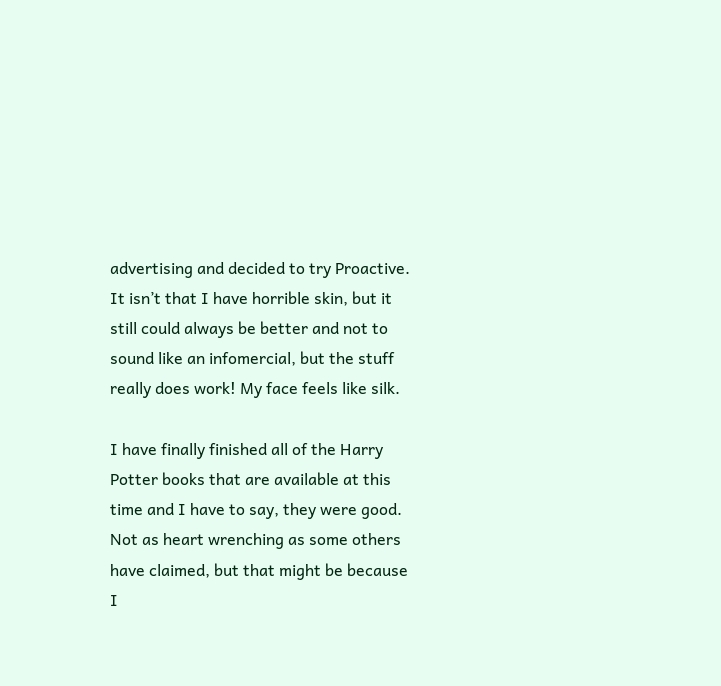advertising and decided to try Proactive. It isn’t that I have horrible skin, but it still could always be better and not to sound like an infomercial, but the stuff really does work! My face feels like silk.

I have finally finished all of the Harry Potter books that are available at this time and I have to say, they were good. Not as heart wrenching as some others have claimed, but that might be because I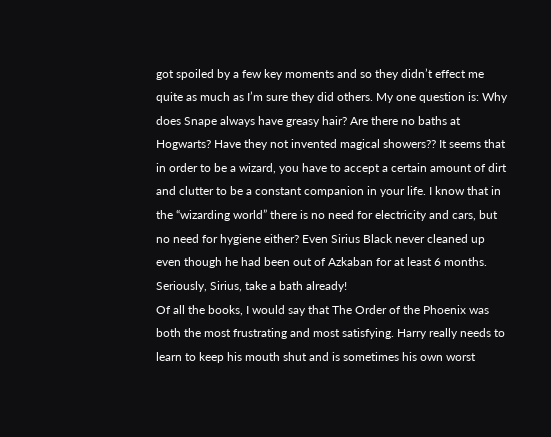got spoiled by a few key moments and so they didn’t effect me quite as much as I’m sure they did others. My one question is: Why does Snape always have greasy hair? Are there no baths at Hogwarts? Have they not invented magical showers?? It seems that in order to be a wizard, you have to accept a certain amount of dirt and clutter to be a constant companion in your life. I know that in the “wizarding world” there is no need for electricity and cars, but no need for hygiene either? Even Sirius Black never cleaned up even though he had been out of Azkaban for at least 6 months. Seriously, Sirius, take a bath already!
Of all the books, I would say that The Order of the Phoenix was both the most frustrating and most satisfying. Harry really needs to learn to keep his mouth shut and is sometimes his own worst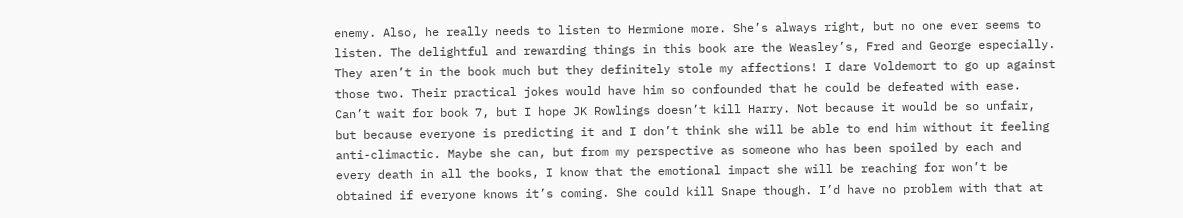enemy. Also, he really needs to listen to Hermione more. She’s always right, but no one ever seems to listen. The delightful and rewarding things in this book are the Weasley’s, Fred and George especially. They aren’t in the book much but they definitely stole my affections! I dare Voldemort to go up against those two. Their practical jokes would have him so confounded that he could be defeated with ease.
Can’t wait for book 7, but I hope JK Rowlings doesn’t kill Harry. Not because it would be so unfair, but because everyone is predicting it and I don’t think she will be able to end him without it feeling anti-climactic. Maybe she can, but from my perspective as someone who has been spoiled by each and every death in all the books, I know that the emotional impact she will be reaching for won’t be obtained if everyone knows it’s coming. She could kill Snape though. I’d have no problem with that at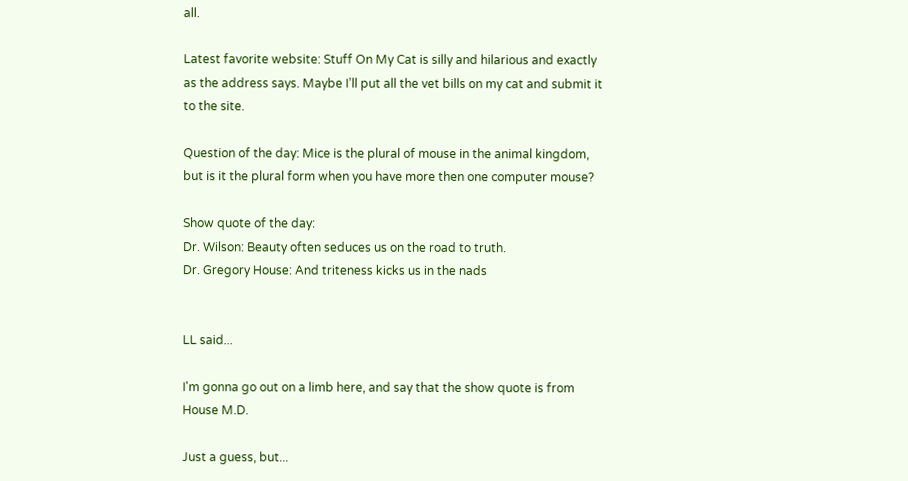all.

Latest favorite website: Stuff On My Cat is silly and hilarious and exactly as the address says. Maybe I’ll put all the vet bills on my cat and submit it to the site.

Question of the day: Mice is the plural of mouse in the animal kingdom, but is it the plural form when you have more then one computer mouse?

Show quote of the day:
Dr. Wilson: Beauty often seduces us on the road to truth.
Dr. Gregory House: And triteness kicks us in the nads


LL said...

I'm gonna go out on a limb here, and say that the show quote is from House M.D.

Just a guess, but...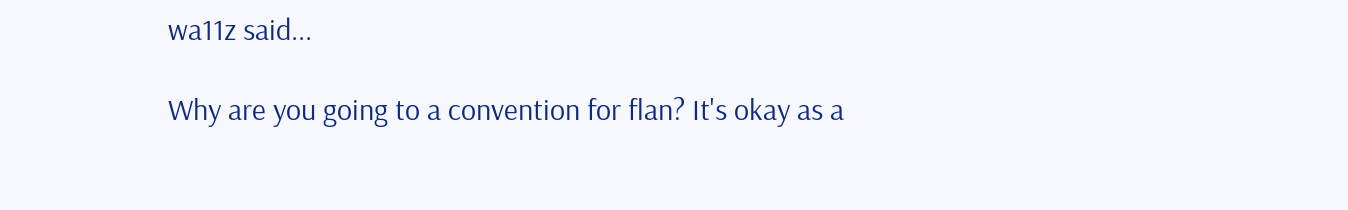wa11z said...

Why are you going to a convention for flan? It's okay as a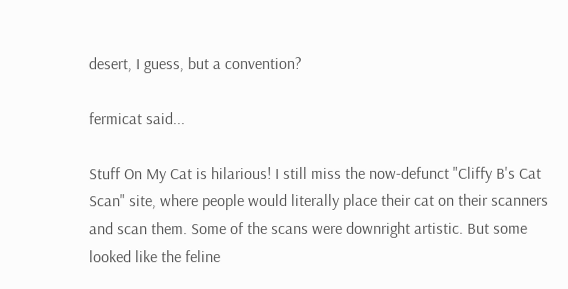desert, I guess, but a convention?

fermicat said...

Stuff On My Cat is hilarious! I still miss the now-defunct "Cliffy B's Cat Scan" site, where people would literally place their cat on their scanners and scan them. Some of the scans were downright artistic. But some looked like the feline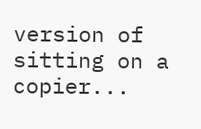version of sitting on a copier...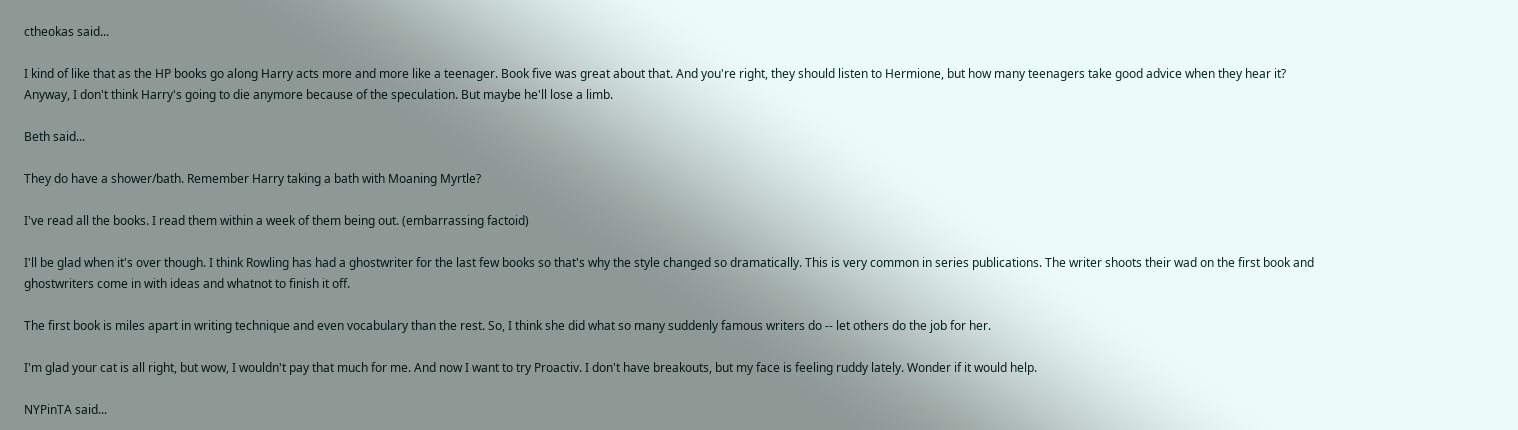ctheokas said...

I kind of like that as the HP books go along Harry acts more and more like a teenager. Book five was great about that. And you're right, they should listen to Hermione, but how many teenagers take good advice when they hear it? Anyway, I don't think Harry's going to die anymore because of the speculation. But maybe he'll lose a limb.

Beth said...

They do have a shower/bath. Remember Harry taking a bath with Moaning Myrtle?

I've read all the books. I read them within a week of them being out. (embarrassing factoid)

I'll be glad when it's over though. I think Rowling has had a ghostwriter for the last few books so that's why the style changed so dramatically. This is very common in series publications. The writer shoots their wad on the first book and ghostwriters come in with ideas and whatnot to finish it off.

The first book is miles apart in writing technique and even vocabulary than the rest. So, I think she did what so many suddenly famous writers do -- let others do the job for her.

I'm glad your cat is all right, but wow, I wouldn't pay that much for me. And now I want to try Proactiv. I don't have breakouts, but my face is feeling ruddy lately. Wonder if it would help.

NYPinTA said...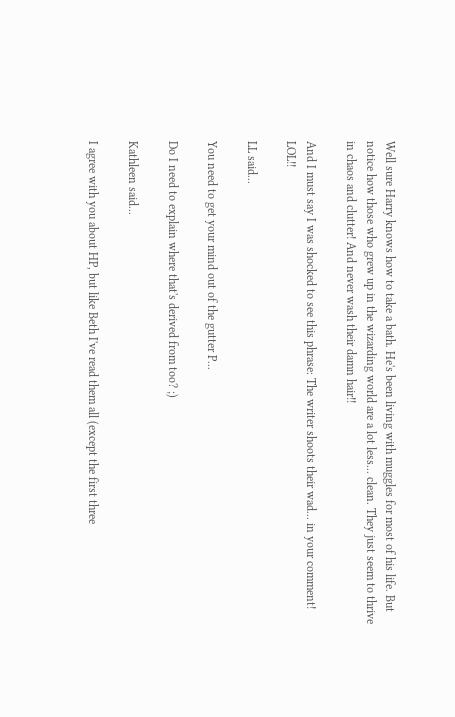Well sure Harry knows how to take a bath. He's been living with muggles for most of his life. But notice how those who grew up in the wizarding world are a lot less... clean. They just seem to thrive in chaos and clutter! And never wash their damn hair!!

And I must say I was shocked to see this phrase: The writer shoots their wad... in your comment! LOL!!

LL said...

You need to get your mind out of the gutter P...

Do I need to explain where that's derived from too? ;)

Kathleen said...

I agree with you about HP, but like Beth I've read them all (except the first three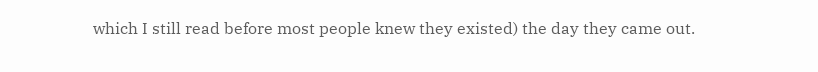which I still read before most people knew they existed) the day they came out.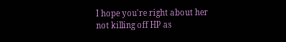I hope you're right about her not killing off HP as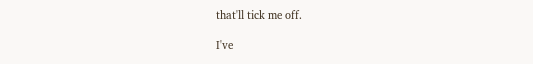that'll tick me off.

I've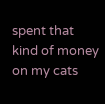spent that kind of money on my cats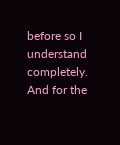before so I understand completely. And for the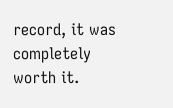record, it was completely worth it.